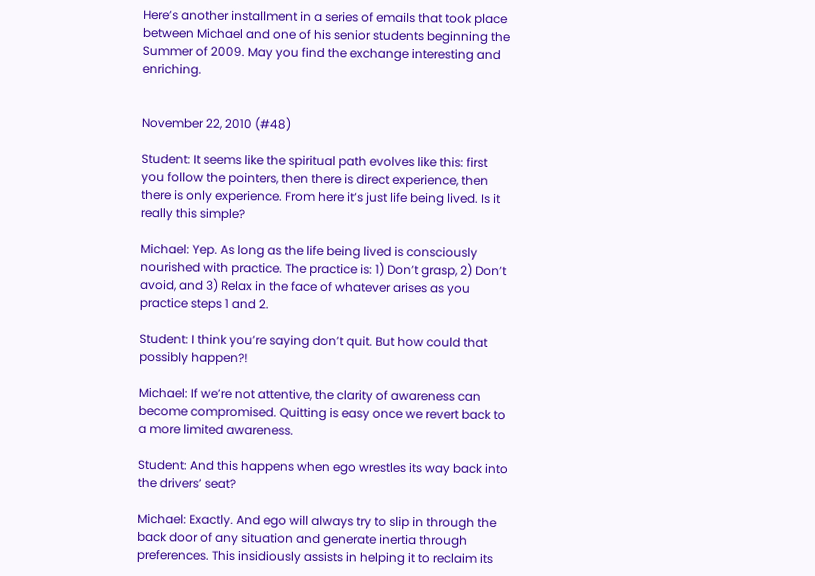Here’s another installment in a series of emails that took place between Michael and one of his senior students beginning the Summer of 2009. May you find the exchange interesting and enriching.


November 22, 2010 (#48)

Student: It seems like the spiritual path evolves like this: first you follow the pointers, then there is direct experience, then there is only experience. From here it’s just life being lived. Is it really this simple?

Michael: Yep. As long as the life being lived is consciously nourished with practice. The practice is: 1) Don’t grasp, 2) Don’t avoid, and 3) Relax in the face of whatever arises as you practice steps 1 and 2.

Student: I think you’re saying don’t quit. But how could that possibly happen?!

Michael: If we’re not attentive, the clarity of awareness can become compromised. Quitting is easy once we revert back to a more limited awareness.

Student: And this happens when ego wrestles its way back into the drivers’ seat?

Michael: Exactly. And ego will always try to slip in through the back door of any situation and generate inertia through preferences. This insidiously assists in helping it to reclaim its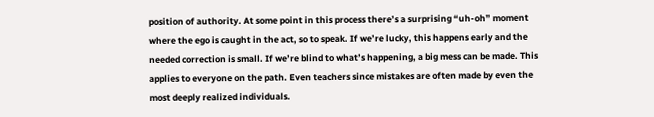position of authority. At some point in this process there’s a surprising “uh-oh” moment where the ego is caught in the act, so to speak. If we’re lucky, this happens early and the needed correction is small. If we’re blind to what’s happening, a big mess can be made. This applies to everyone on the path. Even teachers since mistakes are often made by even the most deeply realized individuals.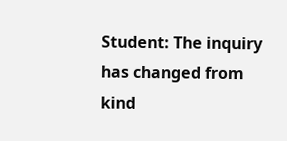Student: The inquiry has changed from kind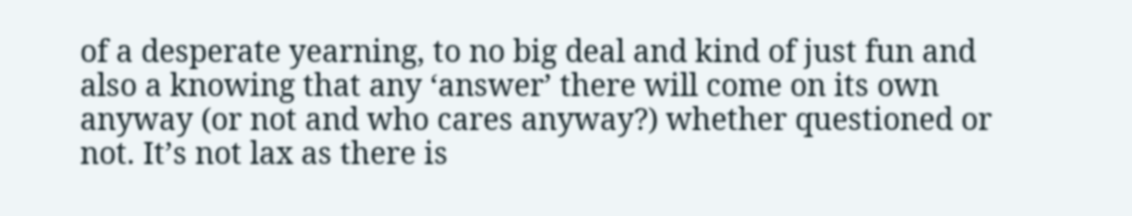of a desperate yearning, to no big deal and kind of just fun and also a knowing that any ‘answer’ there will come on its own anyway (or not and who cares anyway?) whether questioned or not. It’s not lax as there is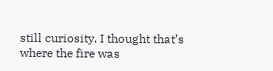still curiosity. I thought that’s where the fire was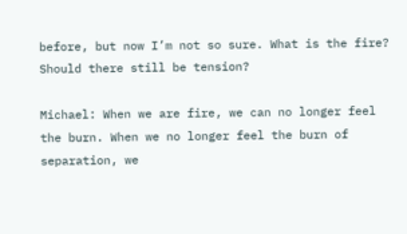before, but now I’m not so sure. What is the fire? Should there still be tension?

Michael: When we are fire, we can no longer feel the burn. When we no longer feel the burn of separation, we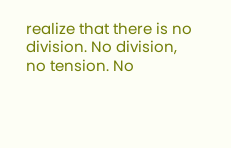realize that there is no division. No division, no tension. No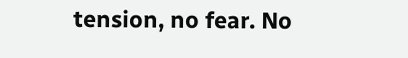tension, no fear. No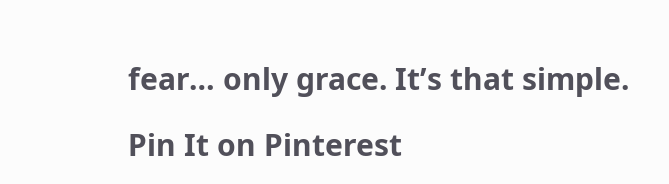fear… only grace. It’s that simple.

Pin It on Pinterest